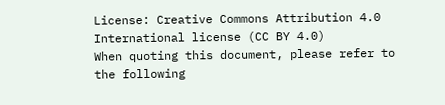License: Creative Commons Attribution 4.0 International license (CC BY 4.0)
When quoting this document, please refer to the following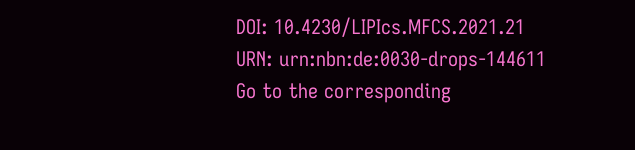DOI: 10.4230/LIPIcs.MFCS.2021.21
URN: urn:nbn:de:0030-drops-144611
Go to the corresponding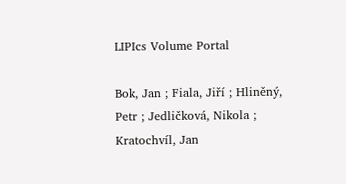LIPIcs Volume Portal

Bok, Jan ; Fiala, Jiří ; Hliněný, Petr ; Jedličková, Nikola ; Kratochvíl, Jan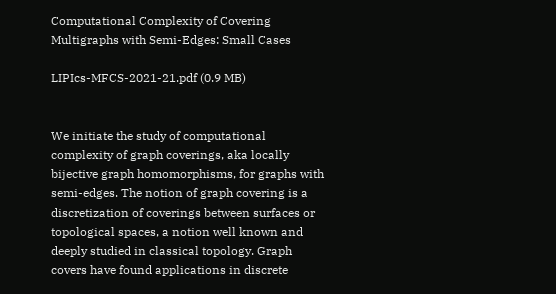Computational Complexity of Covering Multigraphs with Semi-Edges: Small Cases

LIPIcs-MFCS-2021-21.pdf (0.9 MB)


We initiate the study of computational complexity of graph coverings, aka locally bijective graph homomorphisms, for graphs with semi-edges. The notion of graph covering is a discretization of coverings between surfaces or topological spaces, a notion well known and deeply studied in classical topology. Graph covers have found applications in discrete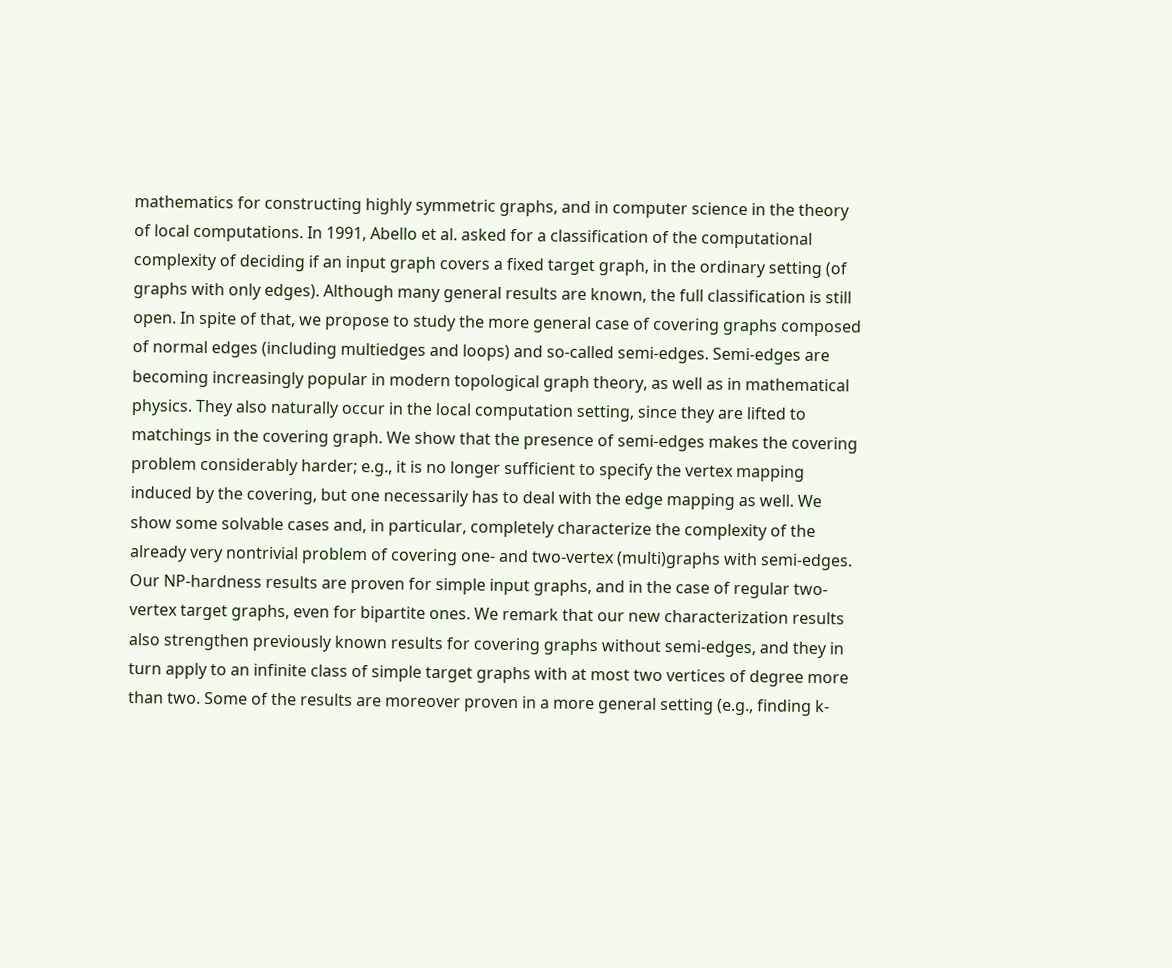mathematics for constructing highly symmetric graphs, and in computer science in the theory of local computations. In 1991, Abello et al. asked for a classification of the computational complexity of deciding if an input graph covers a fixed target graph, in the ordinary setting (of graphs with only edges). Although many general results are known, the full classification is still open. In spite of that, we propose to study the more general case of covering graphs composed of normal edges (including multiedges and loops) and so-called semi-edges. Semi-edges are becoming increasingly popular in modern topological graph theory, as well as in mathematical physics. They also naturally occur in the local computation setting, since they are lifted to matchings in the covering graph. We show that the presence of semi-edges makes the covering problem considerably harder; e.g., it is no longer sufficient to specify the vertex mapping induced by the covering, but one necessarily has to deal with the edge mapping as well. We show some solvable cases and, in particular, completely characterize the complexity of the already very nontrivial problem of covering one- and two-vertex (multi)graphs with semi-edges. Our NP-hardness results are proven for simple input graphs, and in the case of regular two-vertex target graphs, even for bipartite ones. We remark that our new characterization results also strengthen previously known results for covering graphs without semi-edges, and they in turn apply to an infinite class of simple target graphs with at most two vertices of degree more than two. Some of the results are moreover proven in a more general setting (e.g., finding k-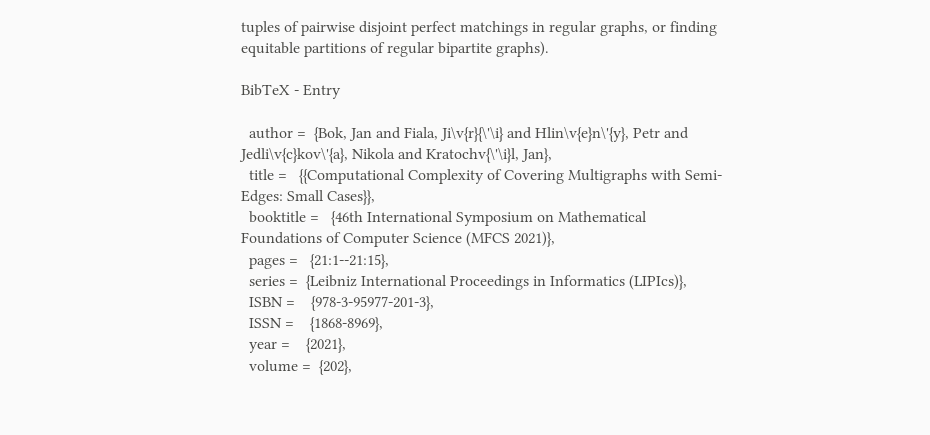tuples of pairwise disjoint perfect matchings in regular graphs, or finding equitable partitions of regular bipartite graphs).

BibTeX - Entry

  author =  {Bok, Jan and Fiala, Ji\v{r}{\'\i} and Hlin\v{e}n\'{y}, Petr and Jedli\v{c}kov\'{a}, Nikola and Kratochv{\'\i}l, Jan},
  title =   {{Computational Complexity of Covering Multigraphs with Semi-Edges: Small Cases}},
  booktitle =   {46th International Symposium on Mathematical Foundations of Computer Science (MFCS 2021)},
  pages =   {21:1--21:15},
  series =  {Leibniz International Proceedings in Informatics (LIPIcs)},
  ISBN =    {978-3-95977-201-3},
  ISSN =    {1868-8969},
  year =    {2021},
  volume =  {202},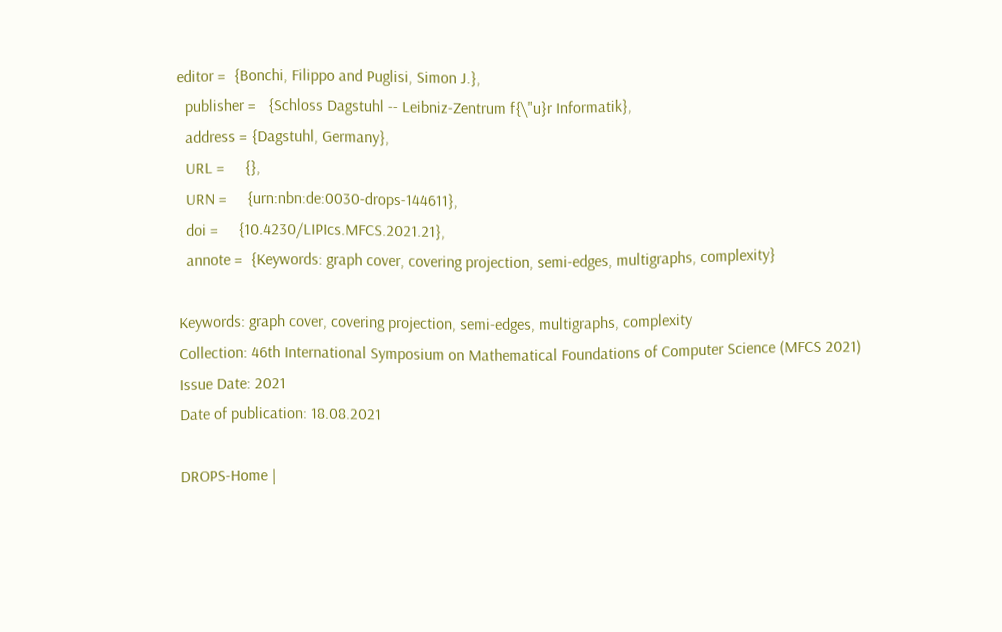editor =  {Bonchi, Filippo and Puglisi, Simon J.},
  publisher =   {Schloss Dagstuhl -- Leibniz-Zentrum f{\"u}r Informatik},
  address = {Dagstuhl, Germany},
  URL =     {},
  URN =     {urn:nbn:de:0030-drops-144611},
  doi =     {10.4230/LIPIcs.MFCS.2021.21},
  annote =  {Keywords: graph cover, covering projection, semi-edges, multigraphs, complexity}

Keywords: graph cover, covering projection, semi-edges, multigraphs, complexity
Collection: 46th International Symposium on Mathematical Foundations of Computer Science (MFCS 2021)
Issue Date: 2021
Date of publication: 18.08.2021

DROPS-Home |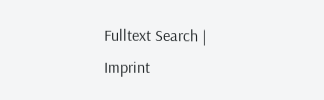Fulltext Search | Imprint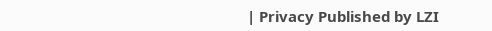| Privacy Published by LZI